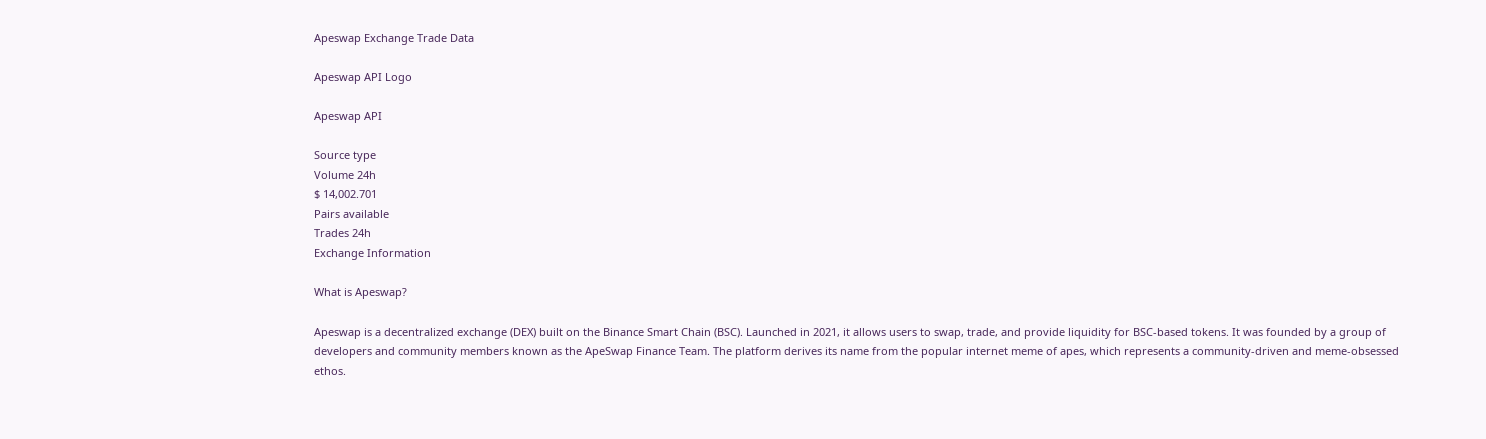Apeswap Exchange Trade Data

Apeswap API Logo

Apeswap API

Source type
Volume 24h
$ 14,002.701
Pairs available
Trades 24h
Exchange Information

What is Apeswap?

Apeswap is a decentralized exchange (DEX) built on the Binance Smart Chain (BSC). Launched in 2021, it allows users to swap, trade, and provide liquidity for BSC-based tokens. It was founded by a group of developers and community members known as the ApeSwap Finance Team. The platform derives its name from the popular internet meme of apes, which represents a community-driven and meme-obsessed ethos.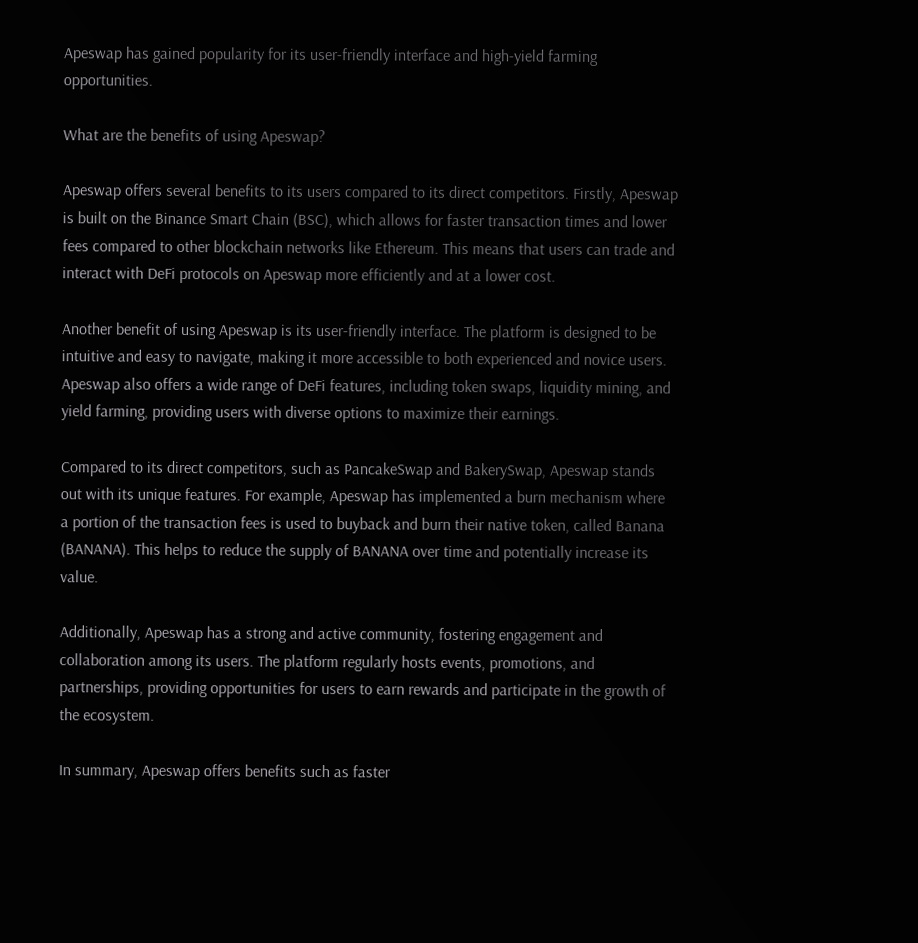Apeswap has gained popularity for its user-friendly interface and high-yield farming opportunities.

What are the benefits of using Apeswap?

Apeswap offers several benefits to its users compared to its direct competitors. Firstly, Apeswap is built on the Binance Smart Chain (BSC), which allows for faster transaction times and lower fees compared to other blockchain networks like Ethereum. This means that users can trade and interact with DeFi protocols on Apeswap more efficiently and at a lower cost.

Another benefit of using Apeswap is its user-friendly interface. The platform is designed to be intuitive and easy to navigate, making it more accessible to both experienced and novice users. Apeswap also offers a wide range of DeFi features, including token swaps, liquidity mining, and yield farming, providing users with diverse options to maximize their earnings.

Compared to its direct competitors, such as PancakeSwap and BakerySwap, Apeswap stands out with its unique features. For example, Apeswap has implemented a burn mechanism where a portion of the transaction fees is used to buyback and burn their native token, called Banana (BANANA). This helps to reduce the supply of BANANA over time and potentially increase its value.

Additionally, Apeswap has a strong and active community, fostering engagement and collaboration among its users. The platform regularly hosts events, promotions, and partnerships, providing opportunities for users to earn rewards and participate in the growth of the ecosystem.

In summary, Apeswap offers benefits such as faster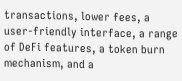transactions, lower fees, a user-friendly interface, a range of DeFi features, a token burn mechanism, and a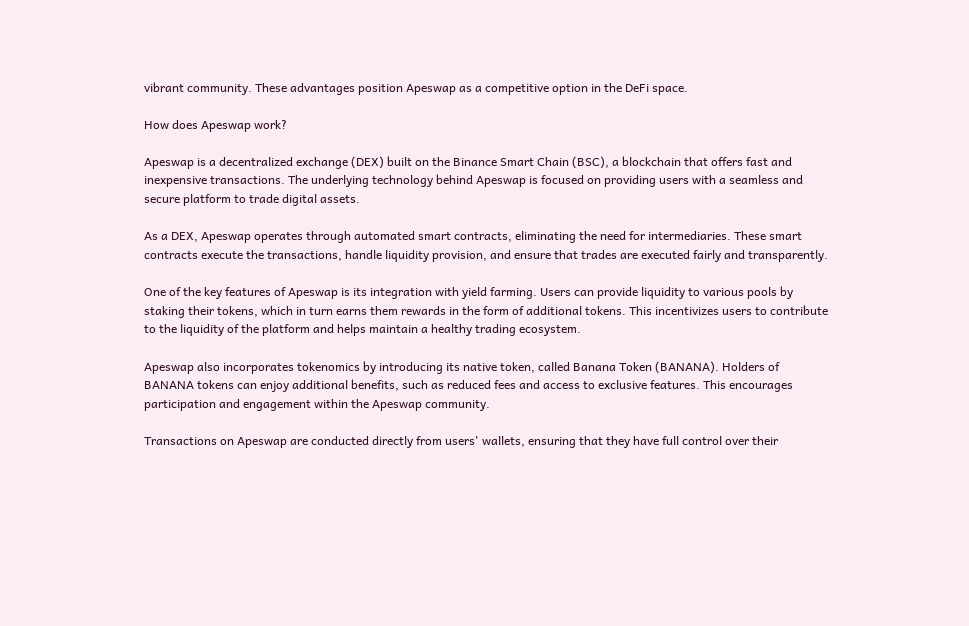vibrant community. These advantages position Apeswap as a competitive option in the DeFi space.

How does Apeswap work?

Apeswap is a decentralized exchange (DEX) built on the Binance Smart Chain (BSC), a blockchain that offers fast and inexpensive transactions. The underlying technology behind Apeswap is focused on providing users with a seamless and secure platform to trade digital assets.

As a DEX, Apeswap operates through automated smart contracts, eliminating the need for intermediaries. These smart contracts execute the transactions, handle liquidity provision, and ensure that trades are executed fairly and transparently.

One of the key features of Apeswap is its integration with yield farming. Users can provide liquidity to various pools by staking their tokens, which in turn earns them rewards in the form of additional tokens. This incentivizes users to contribute to the liquidity of the platform and helps maintain a healthy trading ecosystem.

Apeswap also incorporates tokenomics by introducing its native token, called Banana Token (BANANA). Holders of BANANA tokens can enjoy additional benefits, such as reduced fees and access to exclusive features. This encourages participation and engagement within the Apeswap community.

Transactions on Apeswap are conducted directly from users' wallets, ensuring that they have full control over their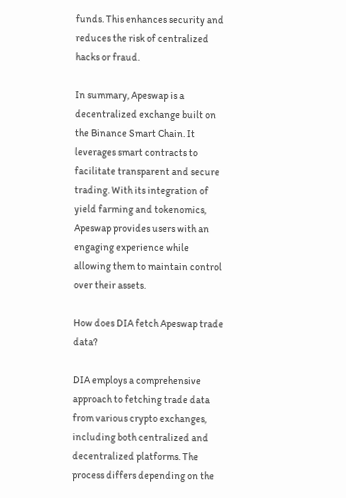funds. This enhances security and reduces the risk of centralized hacks or fraud.

In summary, Apeswap is a decentralized exchange built on the Binance Smart Chain. It leverages smart contracts to facilitate transparent and secure trading. With its integration of yield farming and tokenomics, Apeswap provides users with an engaging experience while allowing them to maintain control over their assets.

How does DIA fetch Apeswap trade data?

DIA employs a comprehensive approach to fetching trade data from various crypto exchanges, including both centralized and decentralized platforms. The process differs depending on the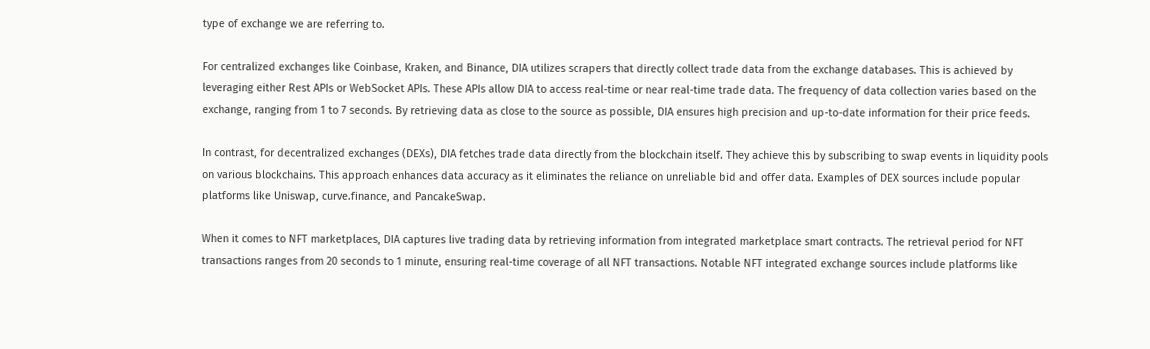type of exchange we are referring to.

For centralized exchanges like Coinbase, Kraken, and Binance, DIA utilizes scrapers that directly collect trade data from the exchange databases. This is achieved by leveraging either Rest APIs or WebSocket APIs. These APIs allow DIA to access real-time or near real-time trade data. The frequency of data collection varies based on the exchange, ranging from 1 to 7 seconds. By retrieving data as close to the source as possible, DIA ensures high precision and up-to-date information for their price feeds.

In contrast, for decentralized exchanges (DEXs), DIA fetches trade data directly from the blockchain itself. They achieve this by subscribing to swap events in liquidity pools on various blockchains. This approach enhances data accuracy as it eliminates the reliance on unreliable bid and offer data. Examples of DEX sources include popular platforms like Uniswap, curve.finance, and PancakeSwap.

When it comes to NFT marketplaces, DIA captures live trading data by retrieving information from integrated marketplace smart contracts. The retrieval period for NFT transactions ranges from 20 seconds to 1 minute, ensuring real-time coverage of all NFT transactions. Notable NFT integrated exchange sources include platforms like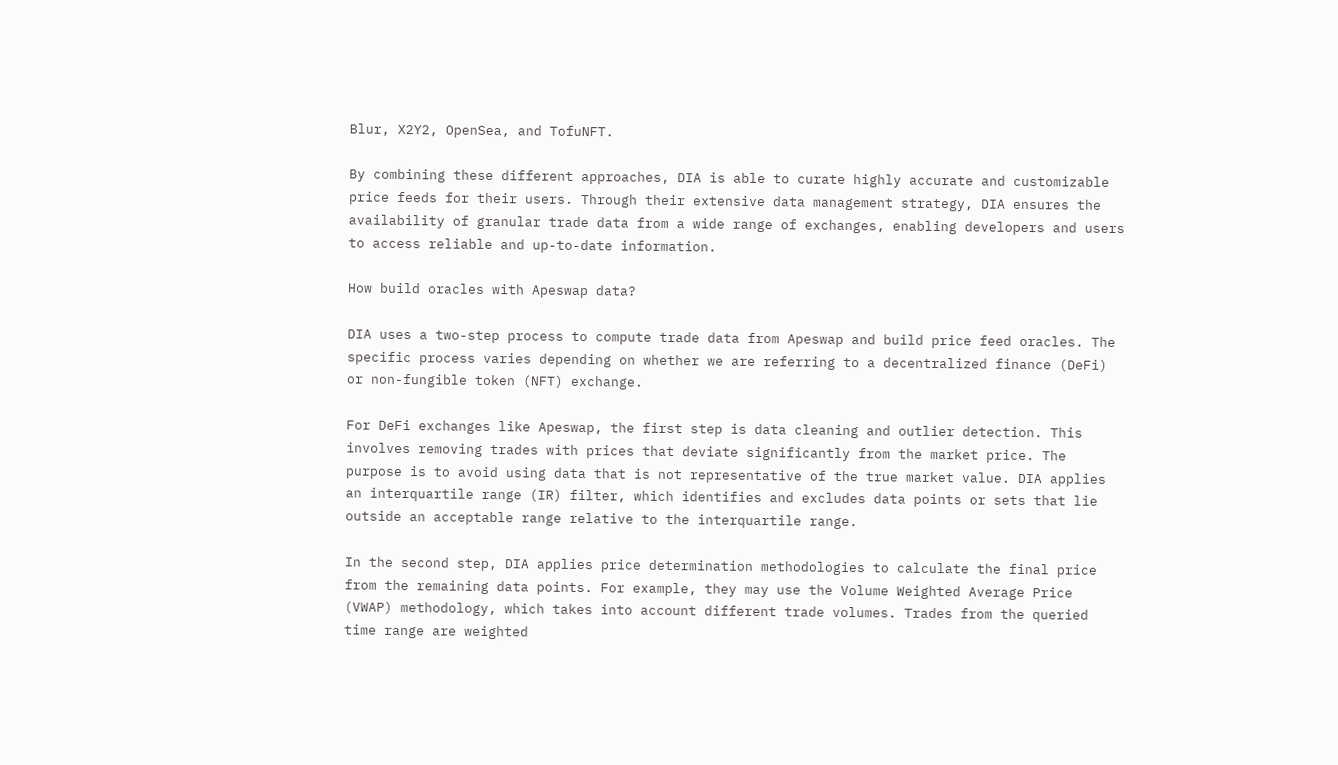Blur, X2Y2, OpenSea, and TofuNFT.

By combining these different approaches, DIA is able to curate highly accurate and customizable price feeds for their users. Through their extensive data management strategy, DIA ensures the availability of granular trade data from a wide range of exchanges, enabling developers and users to access reliable and up-to-date information.

How build oracles with Apeswap data?

DIA uses a two-step process to compute trade data from Apeswap and build price feed oracles. The specific process varies depending on whether we are referring to a decentralized finance (DeFi) or non-fungible token (NFT) exchange.

For DeFi exchanges like Apeswap, the first step is data cleaning and outlier detection. This involves removing trades with prices that deviate significantly from the market price. The purpose is to avoid using data that is not representative of the true market value. DIA applies an interquartile range (IR) filter, which identifies and excludes data points or sets that lie outside an acceptable range relative to the interquartile range.

In the second step, DIA applies price determination methodologies to calculate the final price from the remaining data points. For example, they may use the Volume Weighted Average Price (VWAP) methodology, which takes into account different trade volumes. Trades from the queried time range are weighted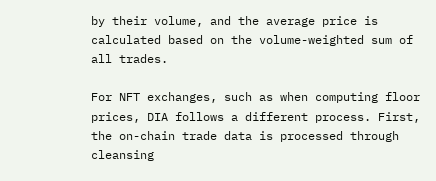by their volume, and the average price is calculated based on the volume-weighted sum of all trades.

For NFT exchanges, such as when computing floor prices, DIA follows a different process. First, the on-chain trade data is processed through cleansing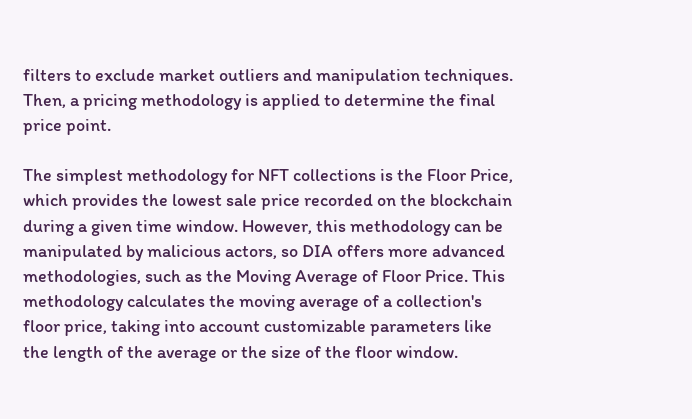filters to exclude market outliers and manipulation techniques. Then, a pricing methodology is applied to determine the final price point.

The simplest methodology for NFT collections is the Floor Price, which provides the lowest sale price recorded on the blockchain during a given time window. However, this methodology can be manipulated by malicious actors, so DIA offers more advanced methodologies, such as the Moving Average of Floor Price. This methodology calculates the moving average of a collection's floor price, taking into account customizable parameters like the length of the average or the size of the floor window.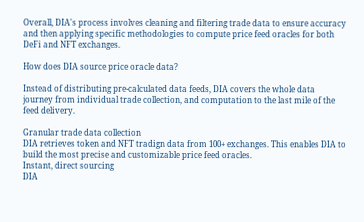Overall, DIA's process involves cleaning and filtering trade data to ensure accuracy and then applying specific methodologies to compute price feed oracles for both DeFi and NFT exchanges.

How does DIA source price oracle data?

Instead of distributing pre-calculated data feeds, DIA covers the whole data journey from individual trade collection, and computation to the last mile of the feed delivery.

Granular trade data collection
DIA retrieves token and NFT tradign data from 100+ exchanges. This enables DIA to build the most precise and customizable price feed oracles.
Instant, direct sourcing
DIA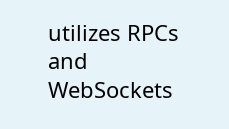utilizes RPCs and WebSockets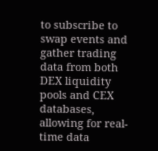to subscribe to swap events and gather trading data from both DEX liquidity pools and CEX databases, allowing for real-time data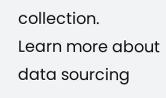collection.
Learn more about data sourcing